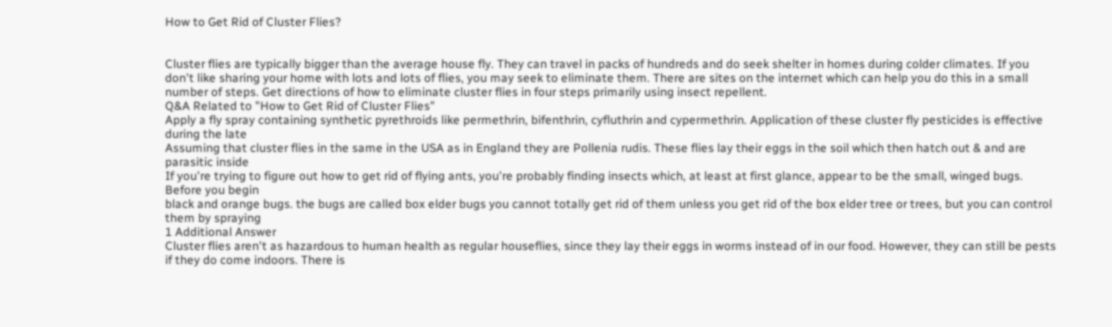How to Get Rid of Cluster Flies?


Cluster flies are typically bigger than the average house fly. They can travel in packs of hundreds and do seek shelter in homes during colder climates. If you don't like sharing your home with lots and lots of flies, you may seek to eliminate them. There are sites on the internet which can help you do this in a small number of steps. Get directions of how to eliminate cluster flies in four steps primarily using insect repellent.
Q&A Related to "How to Get Rid of Cluster Flies"
Apply a fly spray containing synthetic pyrethroids like permethrin, bifenthrin, cyfluthrin and cypermethrin. Application of these cluster fly pesticides is effective during the late
Assuming that cluster flies in the same in the USA as in England they are Pollenia rudis. These flies lay their eggs in the soil which then hatch out & and are parasitic inside
If you're trying to figure out how to get rid of flying ants, you're probably finding insects which, at least at first glance, appear to be the small, winged bugs. Before you begin
black and orange bugs. the bugs are called box elder bugs you cannot totally get rid of them unless you get rid of the box elder tree or trees, but you can control them by spraying
1 Additional Answer
Cluster flies aren't as hazardous to human health as regular houseflies, since they lay their eggs in worms instead of in our food. However, they can still be pests if they do come indoors. There is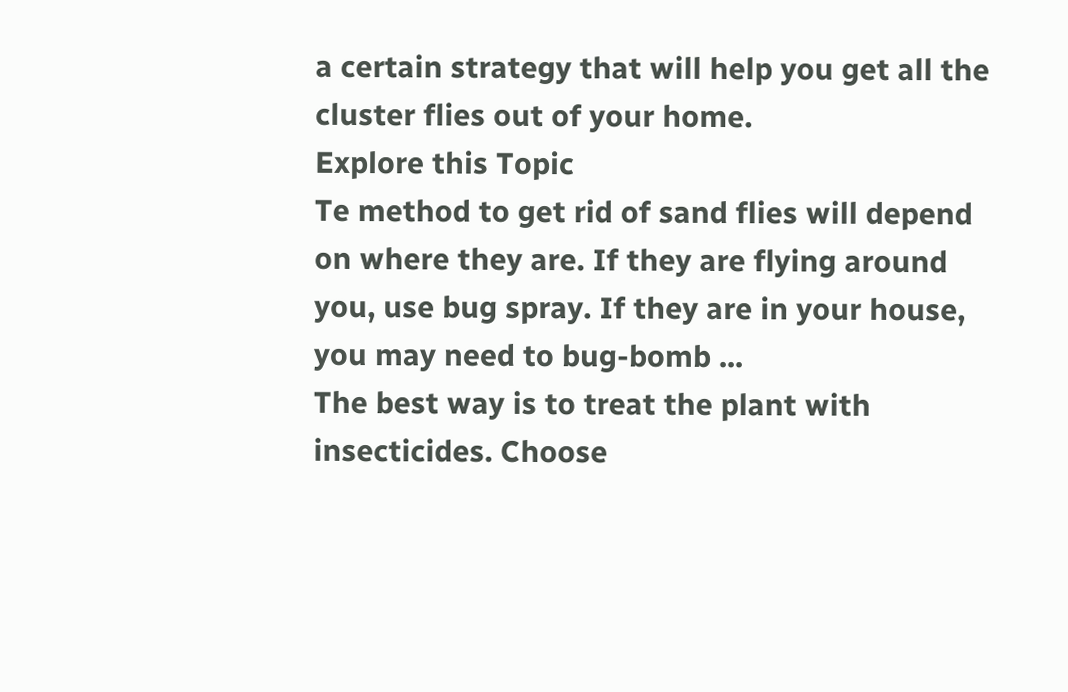a certain strategy that will help you get all the cluster flies out of your home.
Explore this Topic
Te method to get rid of sand flies will depend on where they are. If they are flying around you, use bug spray. If they are in your house, you may need to bug-bomb ...
The best way is to treat the plant with insecticides. Choose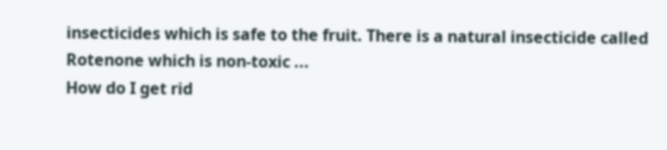insecticides which is safe to the fruit. There is a natural insecticide called Rotenone which is non-toxic ...
How do I get rid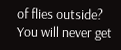of flies outside? You will never get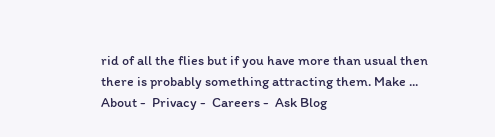rid of all the flies but if you have more than usual then there is probably something attracting them. Make ...
About -  Privacy -  Careers -  Ask Blog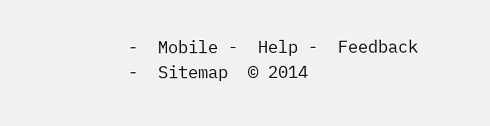-  Mobile -  Help -  Feedback  -  Sitemap  © 2014